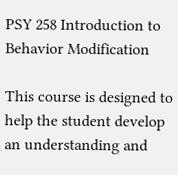PSY 258 Introduction to Behavior Modification

This course is designed to help the student develop an understanding and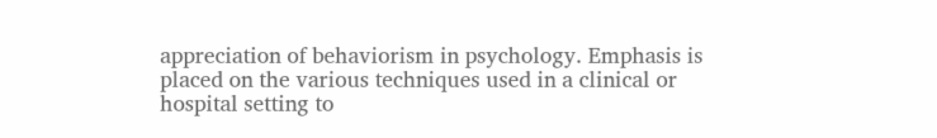appreciation of behaviorism in psychology. Emphasis is placed on the various techniques used in a clinical or hospital setting to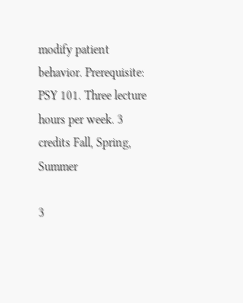modify patient behavior. Prerequisite: PSY 101. Three lecture hours per week. 3 credits Fall, Spring, Summer

3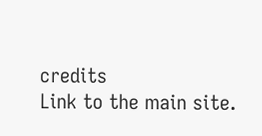credits
Link to the main site.